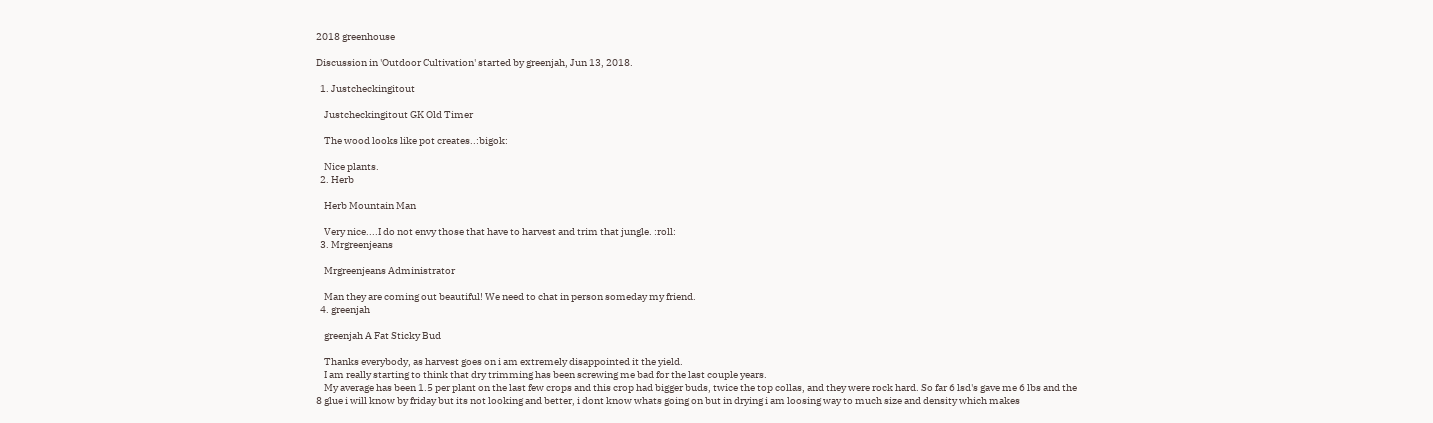2018 greenhouse

Discussion in 'Outdoor Cultivation' started by greenjah, Jun 13, 2018.

  1. Justcheckingitout

    Justcheckingitout GK Old Timer

    The wood looks like pot creates..:bigok:

    Nice plants.
  2. Herb

    Herb Mountain Man

    Very nice....I do not envy those that have to harvest and trim that jungle. :roll:
  3. Mrgreenjeans

    Mrgreenjeans Administrator

    Man they are coming out beautiful! We need to chat in person someday my friend.
  4. greenjah

    greenjah A Fat Sticky Bud

    Thanks everybody, as harvest goes on i am extremely disappointed it the yield.
    I am really starting to think that dry trimming has been screwing me bad for the last couple years.
    My average has been 1.5 per plant on the last few crops and this crop had bigger buds, twice the top collas, and they were rock hard. So far 6 lsd's gave me 6 lbs and the 8 glue i will know by friday but its not looking and better, i dont know whats going on but in drying i am loosing way to much size and density which makes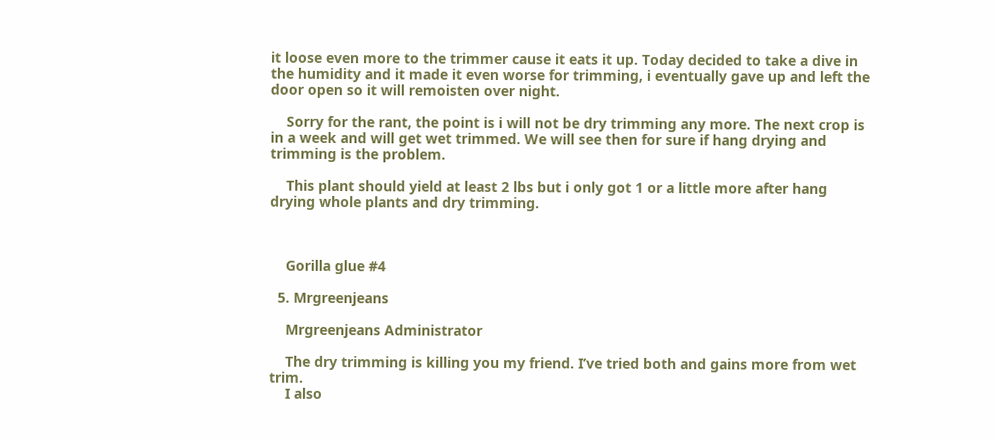it loose even more to the trimmer cause it eats it up. Today decided to take a dive in the humidity and it made it even worse for trimming, i eventually gave up and left the door open so it will remoisten over night.

    Sorry for the rant, the point is i will not be dry trimming any more. The next crop is in a week and will get wet trimmed. We will see then for sure if hang drying and trimming is the problem.

    This plant should yield at least 2 lbs but i only got 1 or a little more after hang drying whole plants and dry trimming.



    Gorilla glue #4

  5. Mrgreenjeans

    Mrgreenjeans Administrator

    The dry trimming is killing you my friend. I’ve tried both and gains more from wet trim.
    I also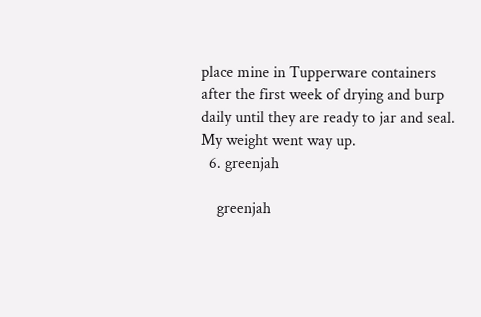place mine in Tupperware containers after the first week of drying and burp daily until they are ready to jar and seal. My weight went way up.
  6. greenjah

    greenjah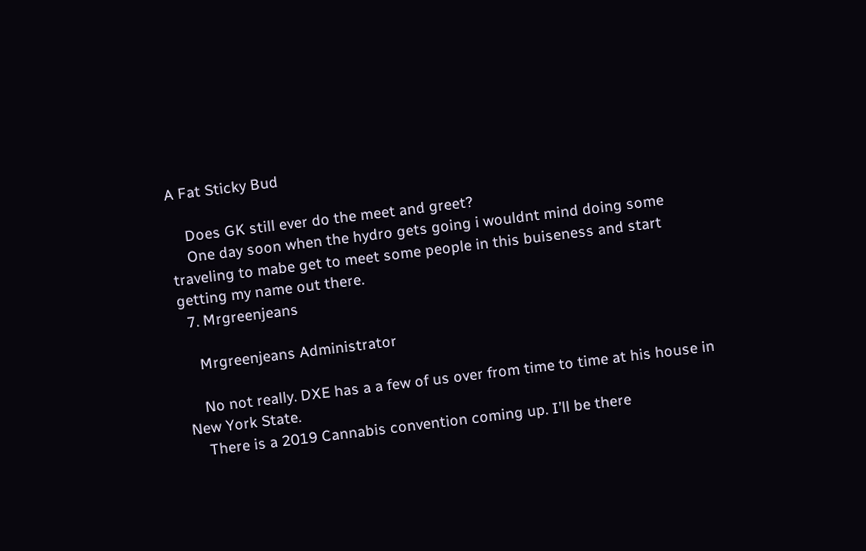A Fat Sticky Bud

    Does GK still ever do the meet and greet?
    One day soon when the hydro gets going i wouldnt mind doing some traveling to mabe get to meet some people in this buiseness and start getting my name out there.
  7. Mrgreenjeans

    Mrgreenjeans Administrator

    No not really. DXE has a a few of us over from time to time at his house in New York State.
    There is a 2019 Cannabis convention coming up. I’ll be there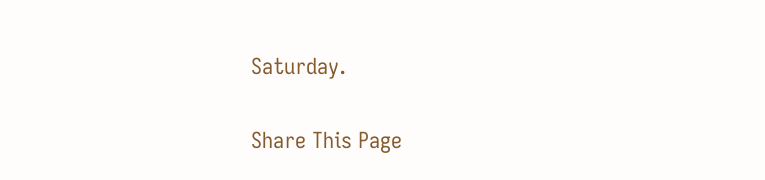Saturday.

Share This Page